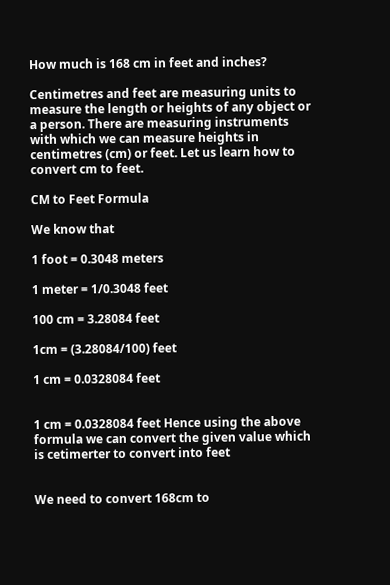How much is 168 cm in feet and inches?

Centimetres and feet are measuring units to measure the length or heights of any object or a person. There are measuring instruments with which we can measure heights in centimetres (cm) or feet. Let us learn how to convert cm to feet.

CM to Feet Formula

We know that

1 foot = 0.3048 meters

1 meter = 1/0.3048 feet

100 cm = 3.28084 feet

1cm = (3.28084/100) feet

1 cm = 0.0328084 feet


1 cm = 0.0328084 feet Hence using the above formula we can convert the given value which is cetimerter to convert into feet


We need to convert 168cm to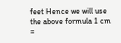feet Hence we will use the above formula 1 cm =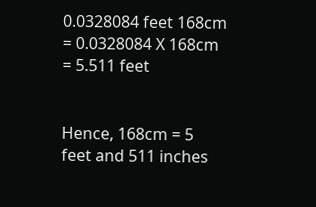0.0328084 feet 168cm = 0.0328084 X 168cm = 5.511 feet


Hence, 168cm = 5 feet and 511 inches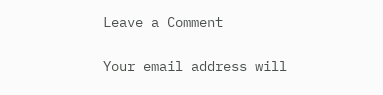Leave a Comment

Your email address will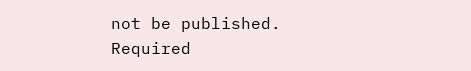not be published. Required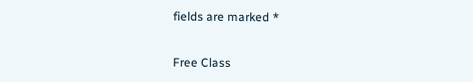fields are marked *


Free Class